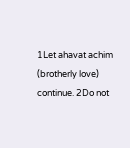1Let ahavat achim (brotherly love) continue. 2Do not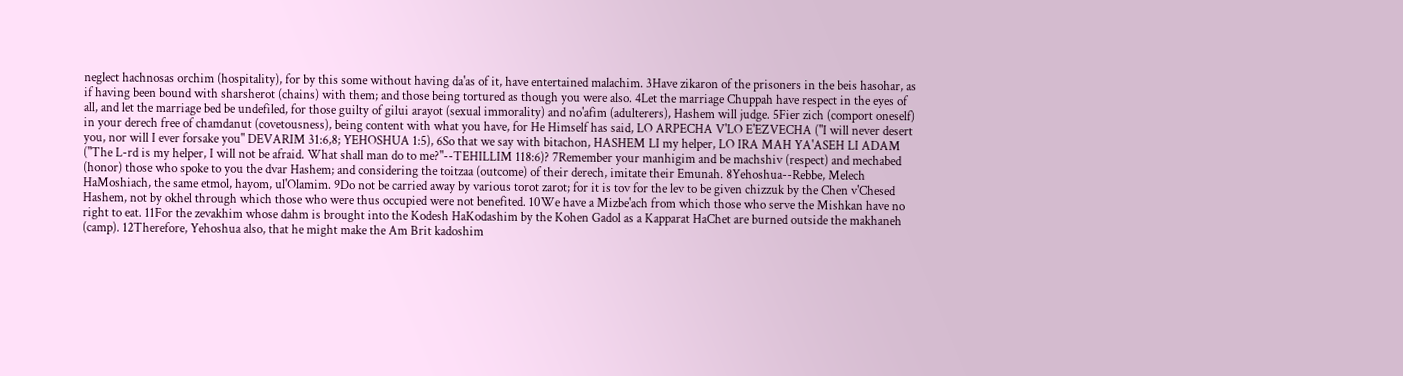neglect hachnosas orchim (hospitality), for by this some without having da'as of it, have entertained malachim. 3Have zikaron of the prisoners in the beis hasohar, as if having been bound with sharsherot (chains) with them; and those being tortured as though you were also. 4Let the marriage Chuppah have respect in the eyes of all, and let the marriage bed be undefiled, for those guilty of gilui arayot (sexual immorality) and no'afim (adulterers), Hashem will judge. 5Fier zich (comport oneself) in your derech free of chamdanut (covetousness), being content with what you have, for He Himself has said, LO ARPECHA V'LO E'EZVECHA ("I will never desert you, nor will I ever forsake you" DEVARIM 31:6,8; YEHOSHUA 1:5), 6So that we say with bitachon, HASHEM LI my helper, LO IRA MAH YA'ASEH LI ADAM ("The L-rd is my helper, I will not be afraid. What shall man do to me?"--TEHILLIM 118:6)? 7Remember your manhigim and be machshiv (respect) and mechabed (honor) those who spoke to you the dvar Hashem; and considering the toitzaa (outcome) of their derech, imitate their Emunah. 8Yehoshua--Rebbe, Melech HaMoshiach, the same etmol, hayom, ul'Olamim. 9Do not be carried away by various torot zarot; for it is tov for the lev to be given chizzuk by the Chen v'Chesed Hashem, not by okhel through which those who were thus occupied were not benefited. 10We have a Mizbe'ach from which those who serve the Mishkan have no right to eat. 11For the zevakhim whose dahm is brought into the Kodesh HaKodashim by the Kohen Gadol as a Kapparat HaChet are burned outside the makhaneh (camp). 12Therefore, Yehoshua also, that he might make the Am Brit kadoshim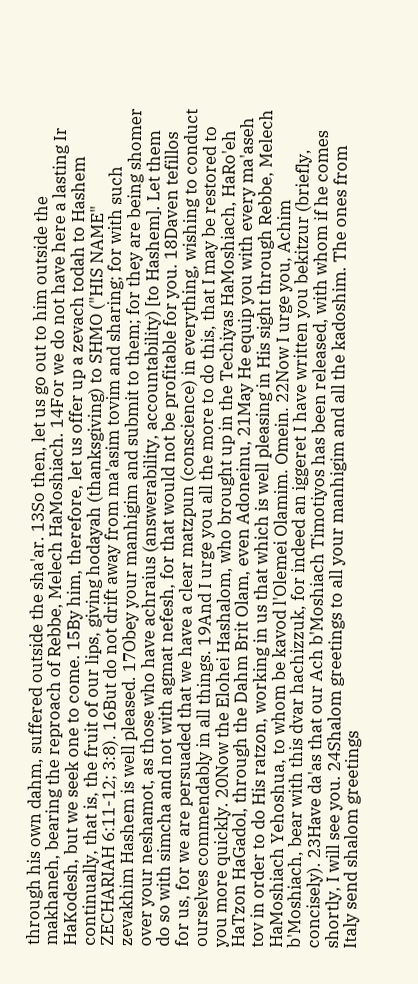through his own dahm, suffered outside the sha'ar. 13So then, let us go out to him outside the makhaneh, bearing the reproach of Rebbe, Melech HaMoshiach. 14For we do not have here a lasting Ir HaKodesh, but we seek one to come. 15By him, therefore, let us offer up a zevach todah to Hashem continually, that is, the fruit of our lips, giving hodayah (thanksgiving) to SHMO ("HIS NAME" ZECHARIAH 6:11-12; 3:8). 16But do not drift away from ma'asim tovim and sharing; for with such zevakhim Hashem is well pleased. 17Obey your manhigim and submit to them; for they are being shomer over your neshamot, as those who have achraius (answerability, accountability) [to Hashem]. Let them do so with simcha and not with agmat nefesh, for that would not be profitable for you. 18Daven tefillos for us, for we are persuaded that we have a clear matzpun (conscience) in everything, wishing to conduct ourselves commendably in all things. 19And I urge you all the more to do this, that I may be restored to you more quickly. 20Now the Elohei Hashalom, who brought up in the Techiyas HaMoshiach, HaRo'eh HaTzon HaGadol, through the Dahm Brit Olam, even Adoneinu, 21May He equip you with every ma'aseh tov in order to do His ratzon, working in us that which is well pleasing in His sight through Rebbe, Melech HaMoshiach Yehoshua, to whom be kavod l'Olemei Olamim. Omein. 22Now I urge you, Achim b'Moshiach, bear with this dvar hachizzuk, for indeed an iggeret I have written you bekitzur (briefly, concisely). 23Have da'as that our Ach b'Moshiach Timotiyos has been released, with whom if he comes shortly, I will see you. 24Shalom greetings to all your manhigim and all the kadoshim. The ones from Italy send shalom greetings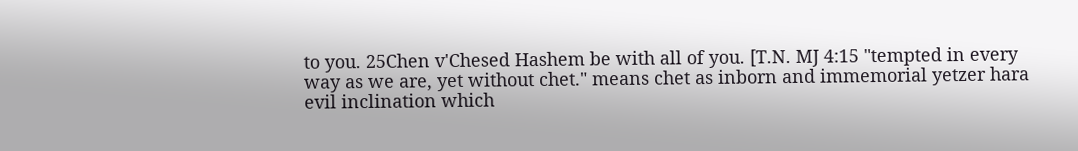to you. 25Chen v'Chesed Hashem be with all of you. [T.N. MJ 4:15 "tempted in every way as we are, yet without chet." means chet as inborn and immemorial yetzer hara evil inclination which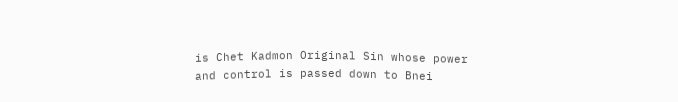is Chet Kadmon Original Sin whose power and control is passed down to Bnei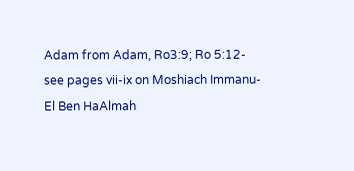Adam from Adam, Ro3:9; Ro 5:12-see pages vii-ix on Moshiach Immanu-El Ben HaAlmah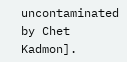uncontaminated by Chet Kadmon].